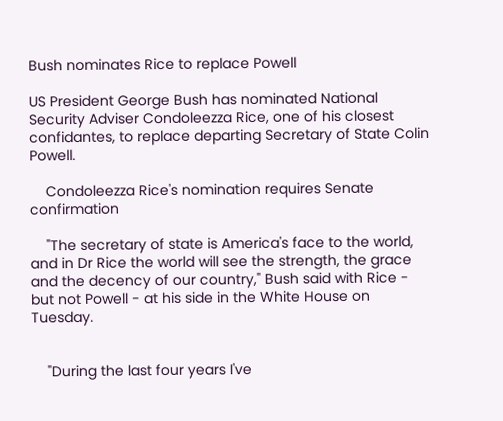Bush nominates Rice to replace Powell

US President George Bush has nominated National Security Adviser Condoleezza Rice, one of his closest confidantes, to replace departing Secretary of State Colin Powell.

    Condoleezza Rice's nomination requires Senate confirmation

    "The secretary of state is America's face to the world, and in Dr Rice the world will see the strength, the grace and the decency of our country," Bush said with Rice - but not Powell - at his side in the White House on Tuesday.


    "During the last four years I've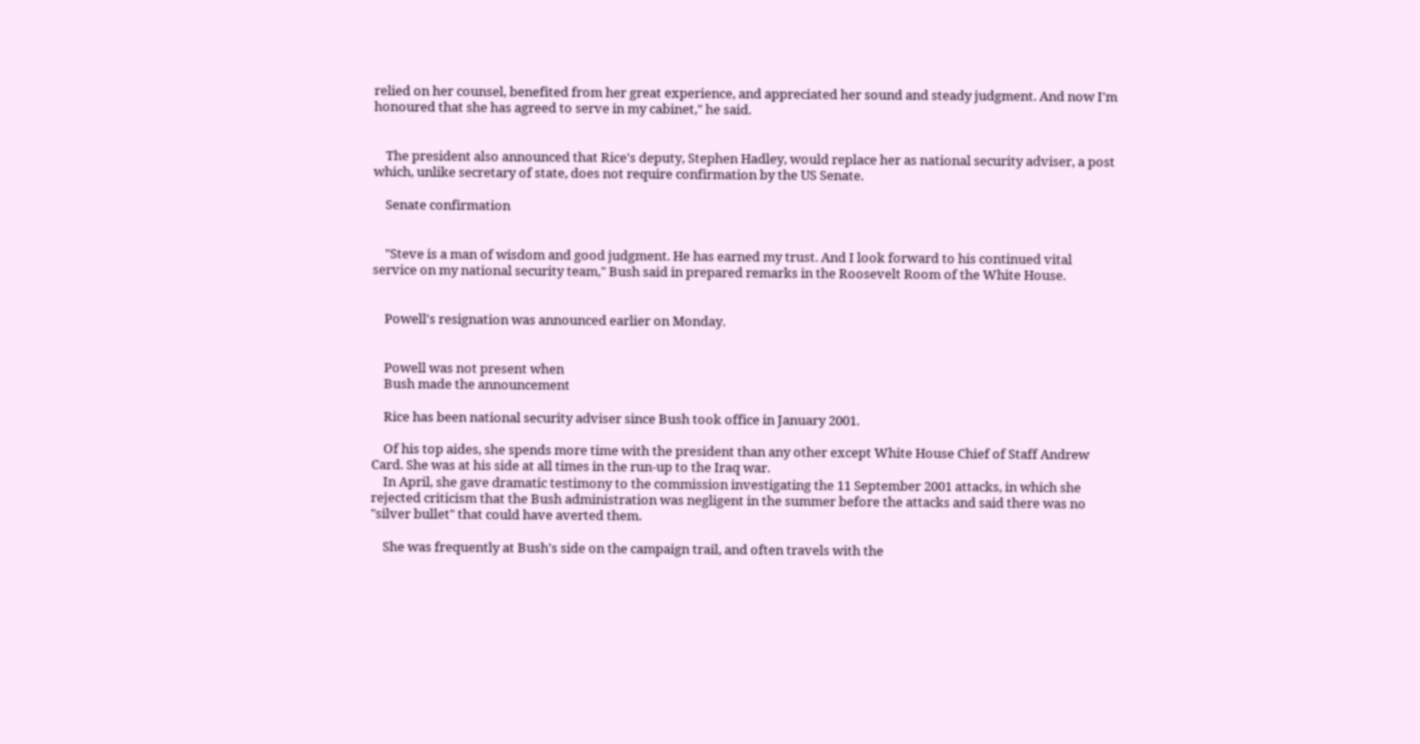relied on her counsel, benefited from her great experience, and appreciated her sound and steady judgment. And now I'm honoured that she has agreed to serve in my cabinet," he said.


    The president also announced that Rice's deputy, Stephen Hadley, would replace her as national security adviser, a post which, unlike secretary of state, does not require confirmation by the US Senate.

    Senate confirmation


    "Steve is a man of wisdom and good judgment. He has earned my trust. And I look forward to his continued vital service on my national security team," Bush said in prepared remarks in the Roosevelt Room of the White House.


    Powell's resignation was announced earlier on Monday.


    Powell was not present when
    Bush made the announcement

    Rice has been national security adviser since Bush took office in January 2001.

    Of his top aides, she spends more time with the president than any other except White House Chief of Staff Andrew Card. She was at his side at all times in the run-up to the Iraq war.
    In April, she gave dramatic testimony to the commission investigating the 11 September 2001 attacks, in which she rejected criticism that the Bush administration was negligent in the summer before the attacks and said there was no "silver bullet" that could have averted them.

    She was frequently at Bush's side on the campaign trail, and often travels with the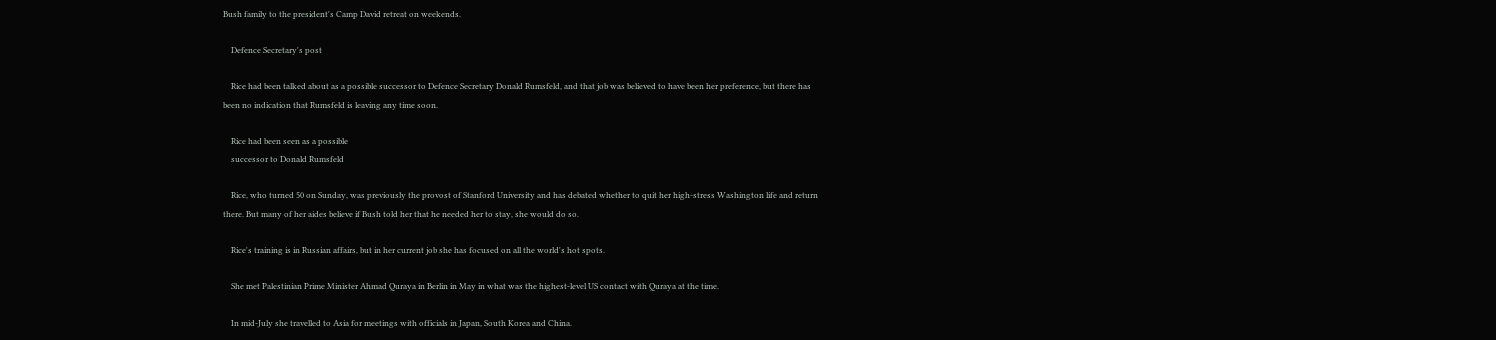Bush family to the president's Camp David retreat on weekends.

    Defence Secretary's post

    Rice had been talked about as a possible successor to Defence Secretary Donald Rumsfeld, and that job was believed to have been her preference, but there has been no indication that Rumsfeld is leaving any time soon.

    Rice had been seen as a possible
    successor to Donald Rumsfeld

    Rice, who turned 50 on Sunday, was previously the provost of Stanford University and has debated whether to quit her high-stress Washington life and return there. But many of her aides believe if Bush told her that he needed her to stay, she would do so.

    Rice's training is in Russian affairs, but in her current job she has focused on all the world's hot spots.

    She met Palestinian Prime Minister Ahmad Quraya in Berlin in May in what was the highest-level US contact with Quraya at the time.

    In mid-July she travelled to Asia for meetings with officials in Japan, South Korea and China.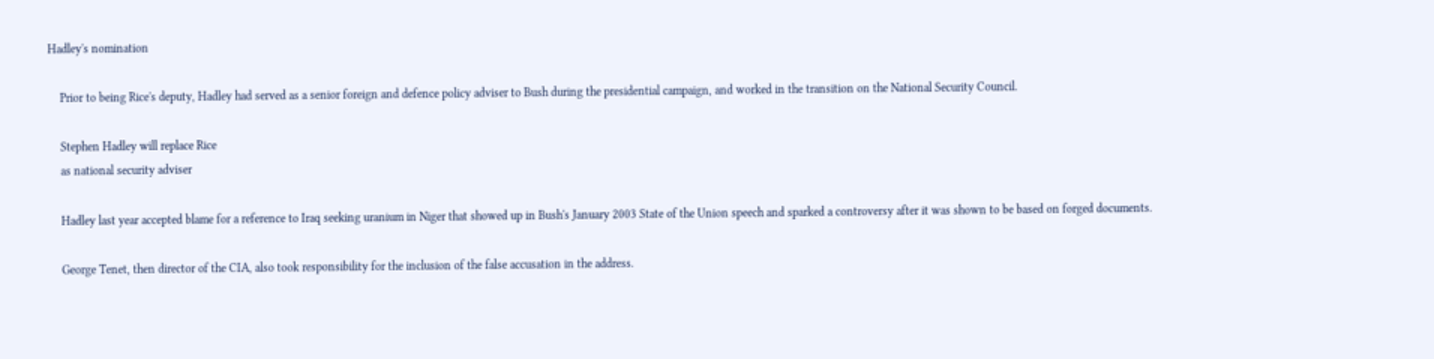Hadley's nomination

    Prior to being Rice's deputy, Hadley had served as a senior foreign and defence policy adviser to Bush during the presidential campaign, and worked in the transition on the National Security Council.

    Stephen Hadley will replace Rice
    as national security adviser

    Hadley last year accepted blame for a reference to Iraq seeking uranium in Niger that showed up in Bush's January 2003 State of the Union speech and sparked a controversy after it was shown to be based on forged documents.

    George Tenet, then director of the CIA, also took responsibility for the inclusion of the false accusation in the address.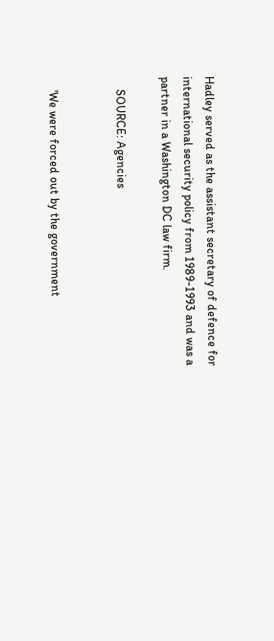Hadley served as the assistant secretary of defence for international security policy from 1989-1993 and was a partner in a Washington DC law firm.

    SOURCE: Agencies


    'We were forced out by the government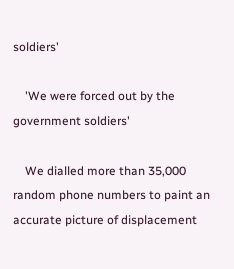soldiers'

    'We were forced out by the government soldiers'

    We dialled more than 35,000 random phone numbers to paint an accurate picture of displacement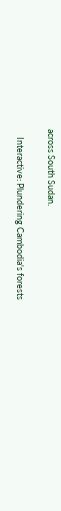across South Sudan.

    Interactive: Plundering Cambodia's forests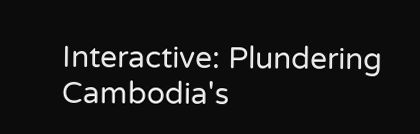Interactive: Plundering Cambodia's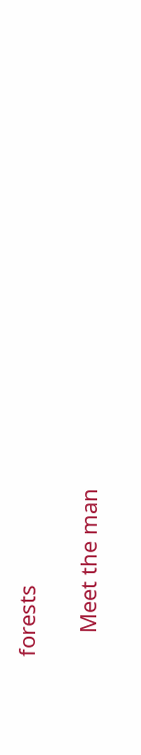forests

    Meet the man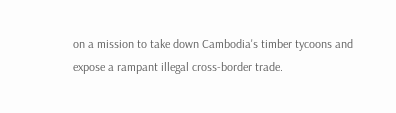on a mission to take down Cambodia's timber tycoons and expose a rampant illegal cross-border trade.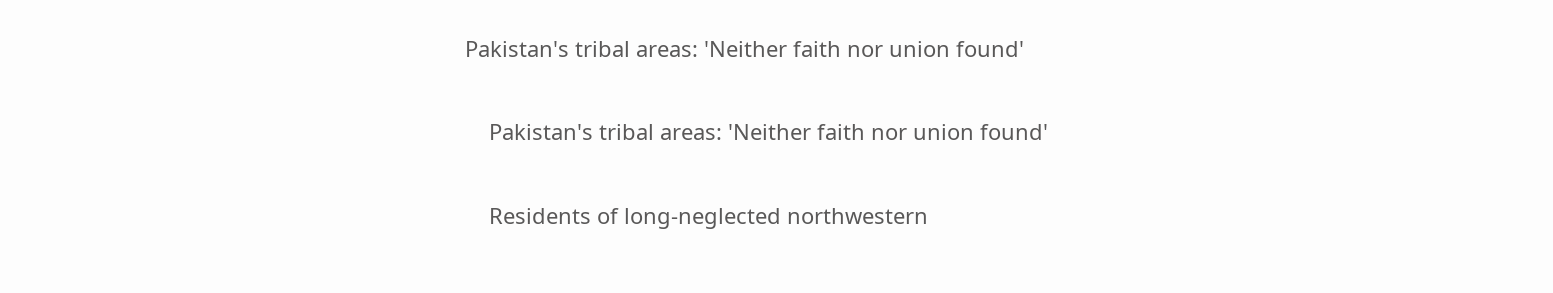Pakistan's tribal areas: 'Neither faith nor union found'

    Pakistan's tribal areas: 'Neither faith nor union found'

    Residents of long-neglected northwestern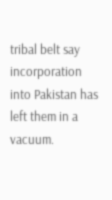tribal belt say incorporation into Pakistan has left them in a vacuum.